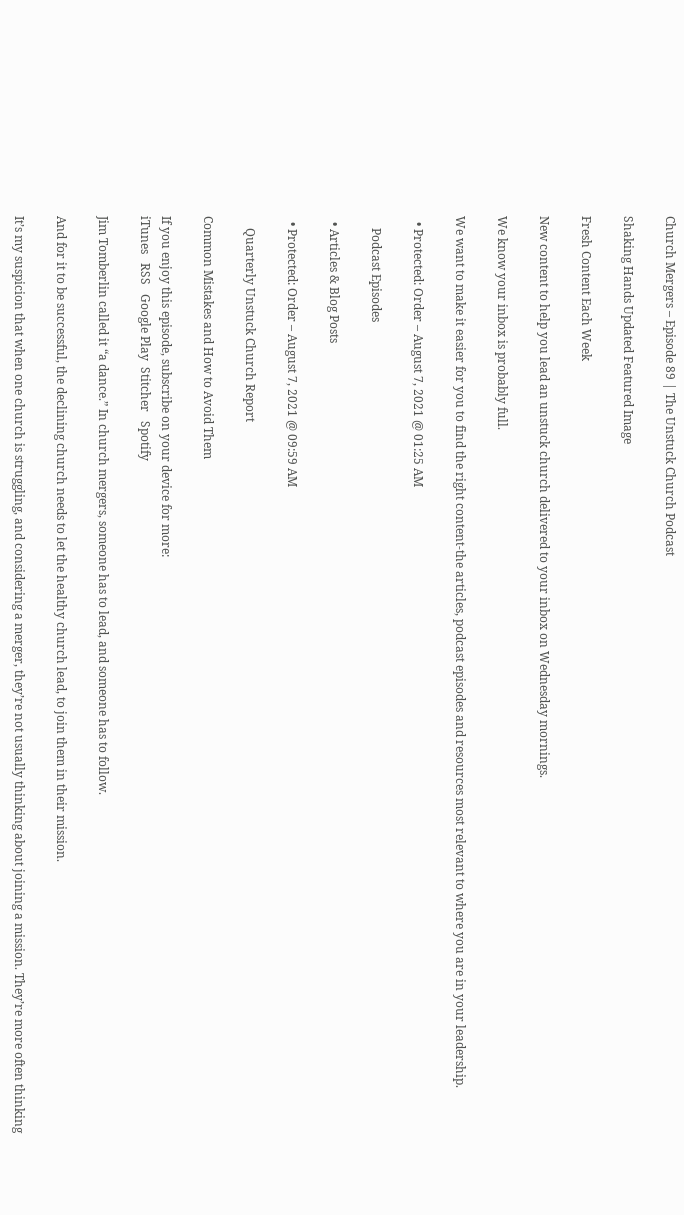Church Mergers – Episode 89 | The Unstuck Church Podcast

Shaking Hands Updated Featured Image

Fresh Content Each Week

New content to help you lead an unstuck church delivered to your inbox on Wednesday mornings.

We know your inbox is probably full.

We want to make it easier for you to find the right content-the articles, podcast episodes and resources most relevant to where you are in your leadership.

  • Protected: Order – August 7, 2021 @ 01:25 AM

    Podcast Episodes

  • Articles & Blog Posts

  • Protected: Order – August 7, 2021 @ 09:59 AM

    Quarterly Unstuck Church Report

Common Mistakes and How to Avoid Them

If you enjoy this episode, subscribe on your device for more:
iTunes   RSS   Google Play  Stitcher   Spotify

Jim Tomberlin called it “a dance.” In church mergers, someone has to lead, and someone has to follow.

And for it to be successful, the declining church needs to let the healthy church lead, to join them in their mission.

It’s my suspicion that when one church is struggling, and considering a merger, they’re not usually thinking about joining a mission. They’re more often thinking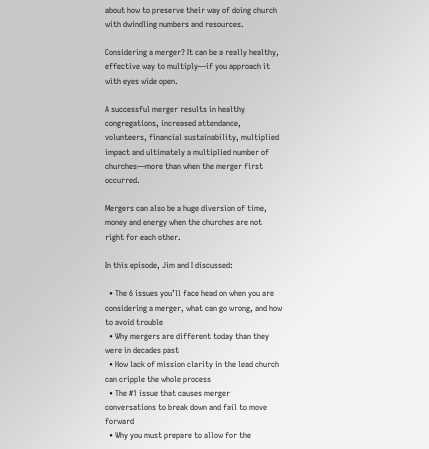about how to preserve their way of doing church with dwindling numbers and resources.

Considering a merger? It can be a really healthy, effective way to multiply—if you approach it with eyes wide open.

A successful merger results in healthy congregations, increased attendance, volunteers, financial sustainability, multiplied impact and ultimately a multiplied number of churches—more than when the merger first occurred.

Mergers can also be a huge diversion of time, money and energy when the churches are not right for each other.

In this episode, Jim and I discussed:

  • The 6 issues you’ll face head on when you are considering a merger, what can go wrong, and how to avoid trouble
  • Why mergers are different today than they were in decades past
  • How lack of mission clarity in the lead church can cripple the whole process
  • The #1 issue that causes merger conversations to break down and fail to move forward
  • Why you must prepare to allow for the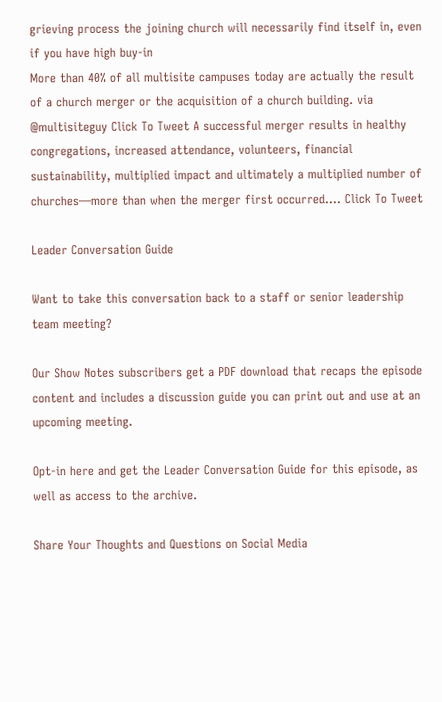grieving process the joining church will necessarily find itself in, even if you have high buy-in
More than 40% of all multisite campuses today are actually the result of a church merger or the acquisition of a church building. via @multisiteguy Click To Tweet A successful merger results in healthy congregations, increased attendance, volunteers, financial sustainability, multiplied impact and ultimately a multiplied number of churches—more than when the merger first occurred.… Click To Tweet

Leader Conversation Guide

Want to take this conversation back to a staff or senior leadership team meeting?

Our Show Notes subscribers get a PDF download that recaps the episode content and includes a discussion guide you can print out and use at an upcoming meeting.

Opt-in here and get the Leader Conversation Guide for this episode, as well as access to the archive.

Share Your Thoughts and Questions on Social Media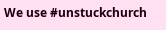We use #unstuckchurch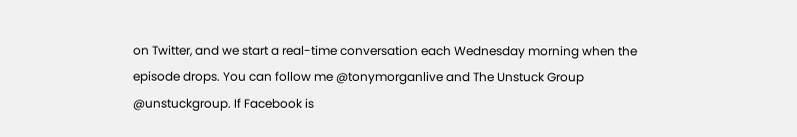on Twitter, and we start a real-time conversation each Wednesday morning when the episode drops. You can follow me @tonymorganlive and The Unstuck Group @unstuckgroup. If Facebook is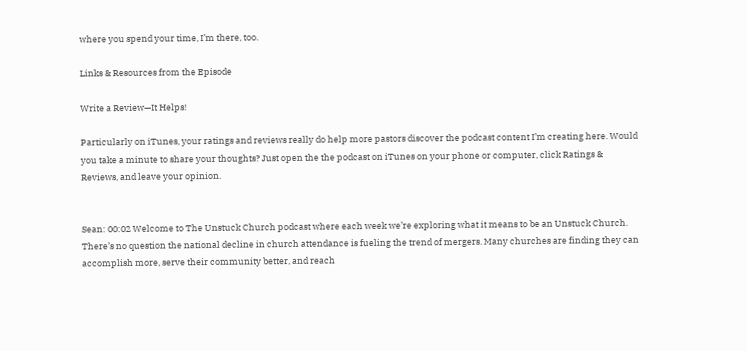where you spend your time, I’m there, too.

Links & Resources from the Episode

Write a Review—It Helps!

Particularly on iTunes, your ratings and reviews really do help more pastors discover the podcast content I’m creating here. Would you take a minute to share your thoughts? Just open the the podcast on iTunes on your phone or computer, click Ratings & Reviews, and leave your opinion.


Sean: 00:02 Welcome to The Unstuck Church podcast where each week we’re exploring what it means to be an Unstuck Church. There’s no question the national decline in church attendance is fueling the trend of mergers. Many churches are finding they can accomplish more, serve their community better, and reach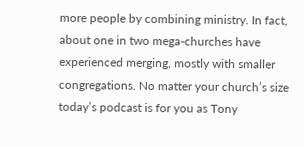more people by combining ministry. In fact, about one in two mega-churches have experienced merging, mostly with smaller congregations. No matter your church’s size today’s podcast is for you as Tony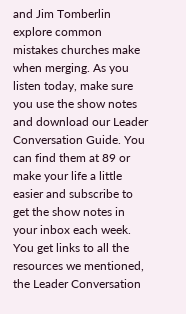and Jim Tomberlin explore common mistakes churches make when merging. As you listen today, make sure you use the show notes and download our Leader Conversation Guide. You can find them at 89 or make your life a little easier and subscribe to get the show notes in your inbox each week. You get links to all the resources we mentioned, the Leader Conversation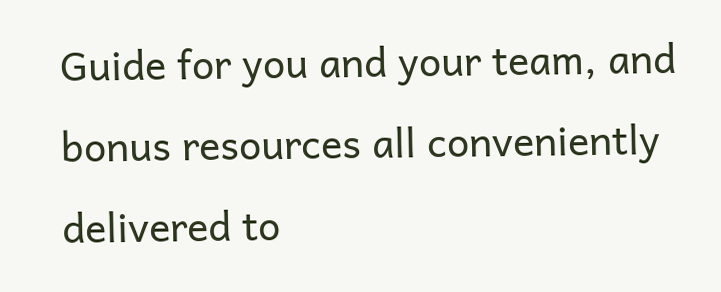Guide for you and your team, and bonus resources all conveniently delivered to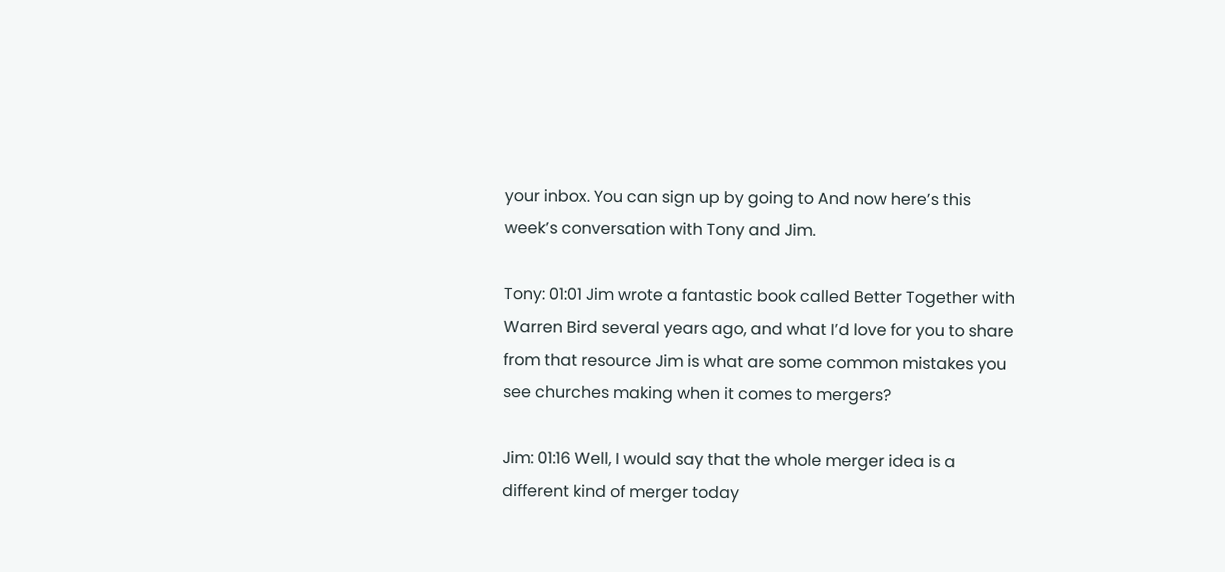your inbox. You can sign up by going to And now here’s this week’s conversation with Tony and Jim.

Tony: 01:01 Jim wrote a fantastic book called Better Together with Warren Bird several years ago, and what I’d love for you to share from that resource Jim is what are some common mistakes you see churches making when it comes to mergers?

Jim: 01:16 Well, I would say that the whole merger idea is a different kind of merger today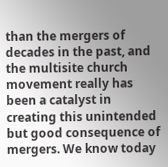than the mergers of decades in the past, and the multisite church movement really has been a catalyst in creating this unintended but good consequence of mergers. We know today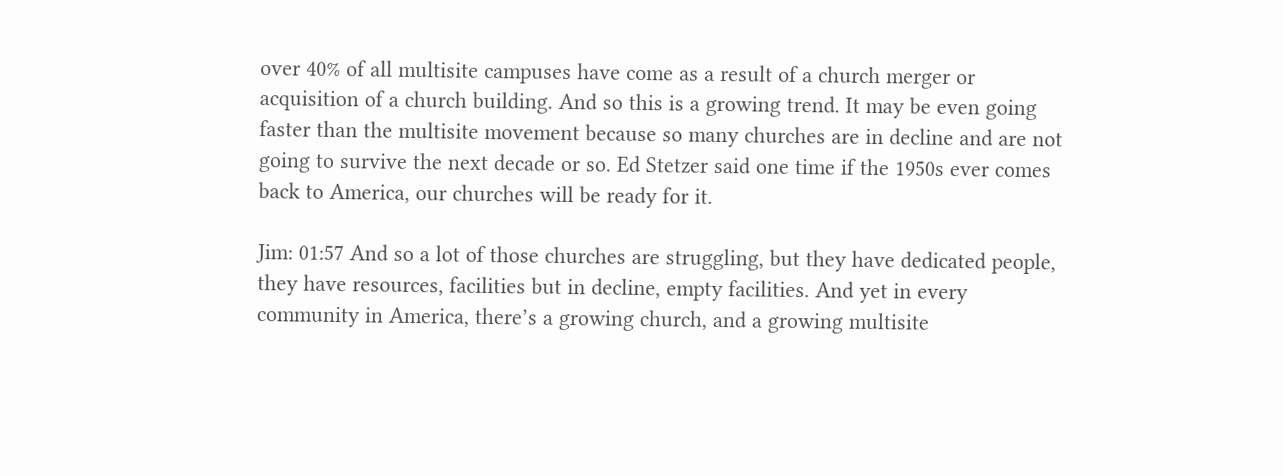over 40% of all multisite campuses have come as a result of a church merger or acquisition of a church building. And so this is a growing trend. It may be even going faster than the multisite movement because so many churches are in decline and are not going to survive the next decade or so. Ed Stetzer said one time if the 1950s ever comes back to America, our churches will be ready for it.

Jim: 01:57 And so a lot of those churches are struggling, but they have dedicated people, they have resources, facilities but in decline, empty facilities. And yet in every community in America, there’s a growing church, and a growing multisite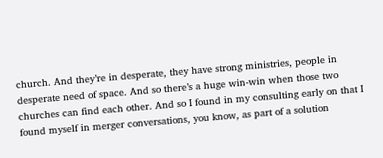church. And they’re in desperate, they have strong ministries, people in desperate need of space. And so there’s a huge win-win when those two churches can find each other. And so I found in my consulting early on that I found myself in merger conversations, you know, as part of a solution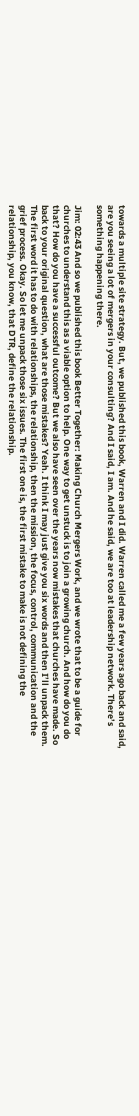towards a multiple site strategy. But, we published this book, Warren and I did. Warren called me a few years ago back and said, are you seeing a lot of mergers in your consulting? And I said, I am. And he said, we are too at leadership network. There’s something happening there.

Jim: 02:43 And so we published this book Better Together: Making Church Mergers Work, and we wrote that to be a guide for churches to understand this as a viable option to help. One way to get unstuck is to join a growing church. And how do you do that? How do you have a successful outcome? But we also have seen over the years now mistakes that churches have made. So back to your original question, what are those mistakes? Yeah. I think I may just give you six words and then I’ll unpack them. The first word it has to do with relationships, the relationship, then the mission, the focus, control, communication and the grief process. Okay. So let me unpack those six issues. The first one is, the first mistake to make is not defining the relationship, you know, that DTR, define the relationship.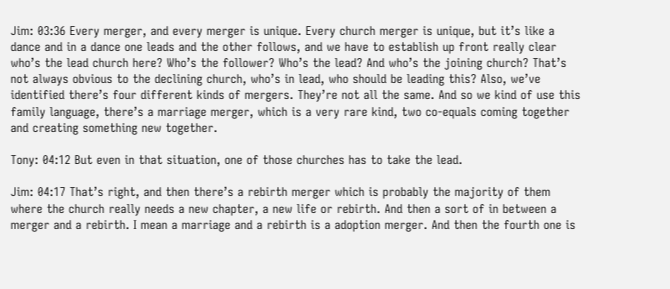Jim: 03:36 Every merger, and every merger is unique. Every church merger is unique, but it’s like a dance and in a dance one leads and the other follows, and we have to establish up front really clear who’s the lead church here? Who’s the follower? Who’s the lead? And who’s the joining church? That’s not always obvious to the declining church, who’s in lead, who should be leading this? Also, we’ve identified there’s four different kinds of mergers. They’re not all the same. And so we kind of use this family language, there’s a marriage merger, which is a very rare kind, two co-equals coming together and creating something new together.

Tony: 04:12 But even in that situation, one of those churches has to take the lead.

Jim: 04:17 That’s right, and then there’s a rebirth merger which is probably the majority of them where the church really needs a new chapter, a new life or rebirth. And then a sort of in between a merger and a rebirth. I mean a marriage and a rebirth is a adoption merger. And then the fourth one is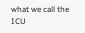what we call the ICU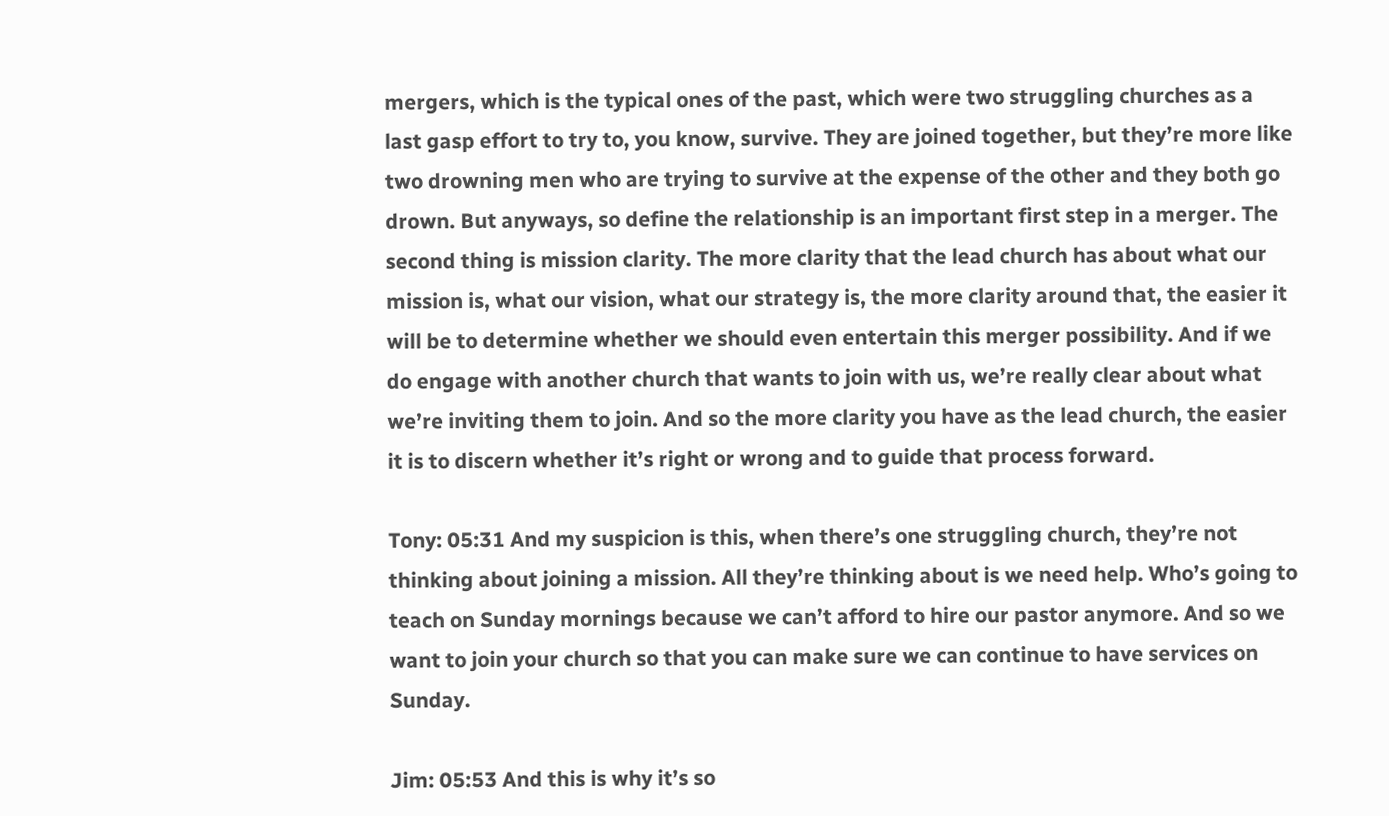mergers, which is the typical ones of the past, which were two struggling churches as a last gasp effort to try to, you know, survive. They are joined together, but they’re more like two drowning men who are trying to survive at the expense of the other and they both go drown. But anyways, so define the relationship is an important first step in a merger. The second thing is mission clarity. The more clarity that the lead church has about what our mission is, what our vision, what our strategy is, the more clarity around that, the easier it will be to determine whether we should even entertain this merger possibility. And if we do engage with another church that wants to join with us, we’re really clear about what we’re inviting them to join. And so the more clarity you have as the lead church, the easier it is to discern whether it’s right or wrong and to guide that process forward.

Tony: 05:31 And my suspicion is this, when there’s one struggling church, they’re not thinking about joining a mission. All they’re thinking about is we need help. Who’s going to teach on Sunday mornings because we can’t afford to hire our pastor anymore. And so we want to join your church so that you can make sure we can continue to have services on Sunday.

Jim: 05:53 And this is why it’s so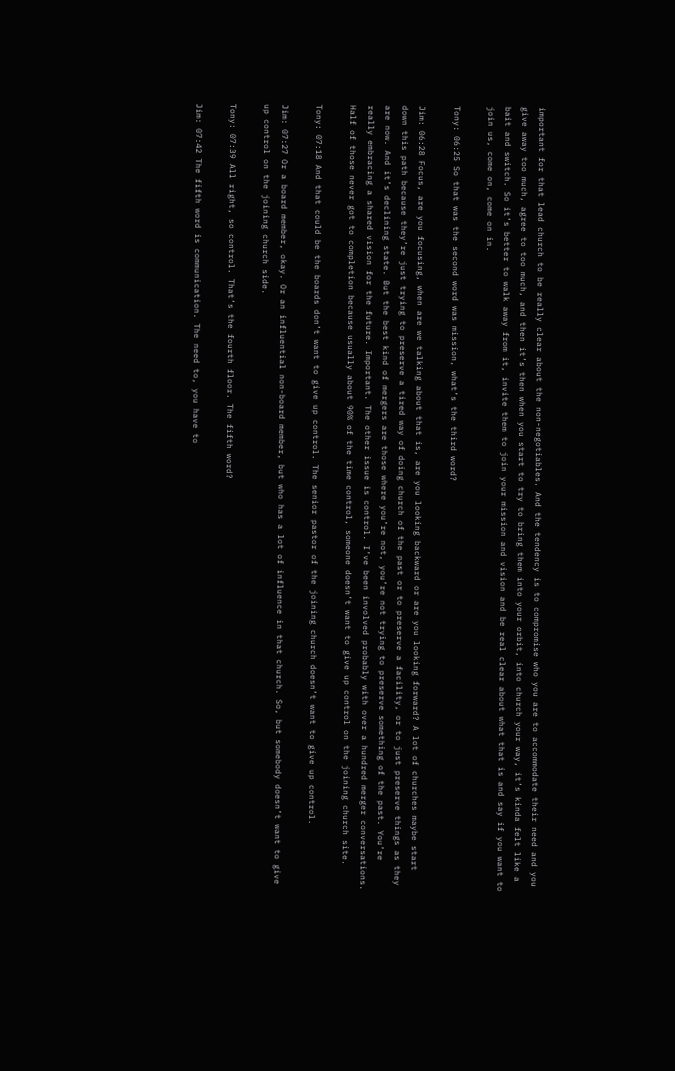important for that lead church to be really clear about the non-negotiables. And the tendency is to compromise who you are to accommodate their need and you give away too much, agree to too much, and then it’s then when you start to try to bring them into your orbit, into church your way, it’s kinda felt like a bait and switch. So it’s better to walk away from it, invite them to join your mission and vision and be real clear about what that is and say if you want to join us, come on, come on in.

Tony: 06:25 So that was the second word was mission, what’s the third word?

Jim: 06:28 Focus, are you focusing, when are we talking about that is, are you looking backward or are you looking forward? A lot of churches maybe start down this path because they’re just trying to preserve a tired way of doing church of the past or to preserve a facility, or to just preserve things as they are now. And it’s declining state. But the best kind of mergers are those where you’re not, you’re not trying to preserve something of the past. You’re really embracing a shared vision for the future. Important. The other issue is control. I’ve been involved probably with over a hundred merger conversations. Half of those never got to completion because usually about 90% of the time control, someone doesn’t want to give up control on the joining church site.

Tony: 07:18 And that could be the boards don’t want to give up control. The senior pastor of the joining church doesn’t want to give up control.

Jim: 07:27 Or a board member, okay. Or an influential non-board member, but who has a lot of influence in that church. So, but somebody doesn’t want to give up control on the joining church side.

Tony: 07:39 All right, so control. That’s the fourth floor. The fifth word?

Jim: 07:42 The fifth word is communication. The need to, you have to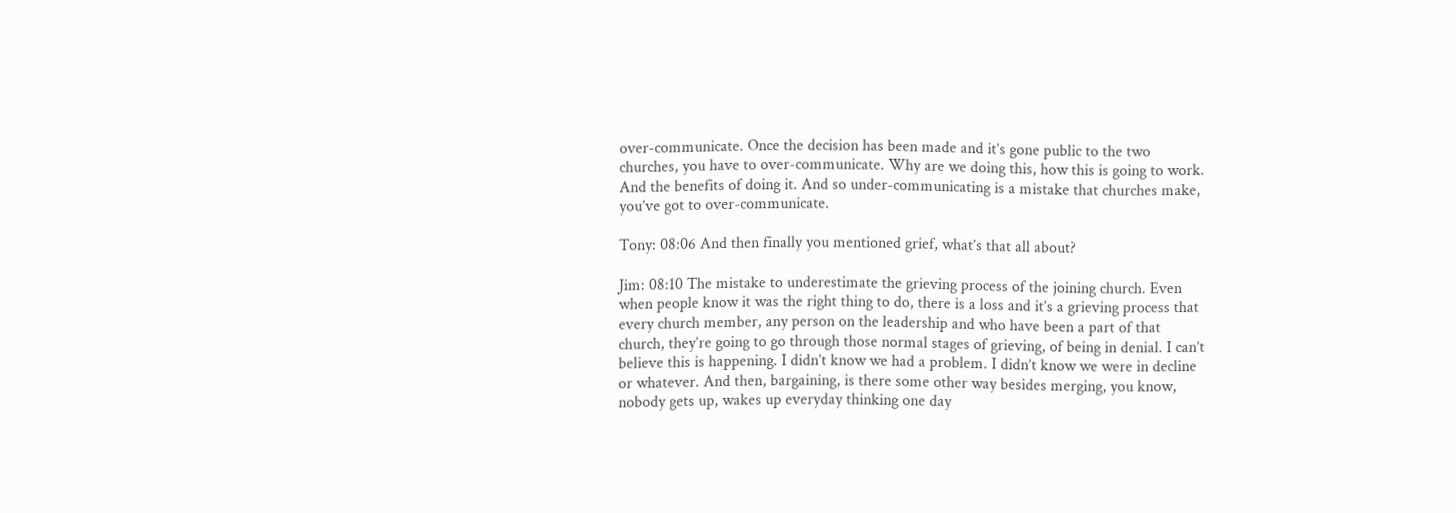over-communicate. Once the decision has been made and it’s gone public to the two churches, you have to over-communicate. Why are we doing this, how this is going to work. And the benefits of doing it. And so under-communicating is a mistake that churches make, you’ve got to over-communicate.

Tony: 08:06 And then finally you mentioned grief, what’s that all about?

Jim: 08:10 The mistake to underestimate the grieving process of the joining church. Even when people know it was the right thing to do, there is a loss and it’s a grieving process that every church member, any person on the leadership and who have been a part of that church, they’re going to go through those normal stages of grieving, of being in denial. I can’t believe this is happening. I didn’t know we had a problem. I didn’t know we were in decline or whatever. And then, bargaining, is there some other way besides merging, you know, nobody gets up, wakes up everyday thinking one day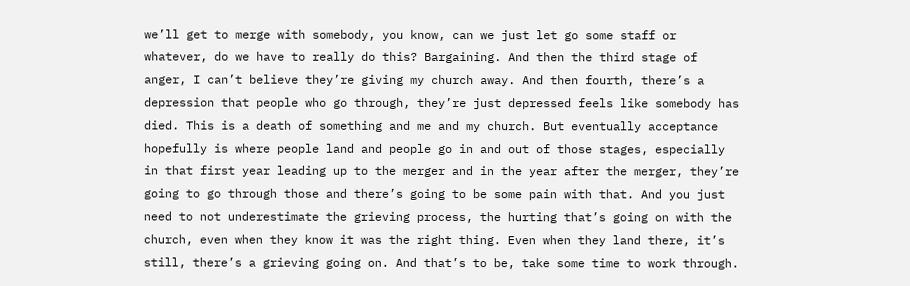we’ll get to merge with somebody, you know, can we just let go some staff or whatever, do we have to really do this? Bargaining. And then the third stage of anger, I can’t believe they’re giving my church away. And then fourth, there’s a depression that people who go through, they’re just depressed feels like somebody has died. This is a death of something and me and my church. But eventually acceptance hopefully is where people land and people go in and out of those stages, especially in that first year leading up to the merger and in the year after the merger, they’re going to go through those and there’s going to be some pain with that. And you just need to not underestimate the grieving process, the hurting that’s going on with the church, even when they know it was the right thing. Even when they land there, it’s still, there’s a grieving going on. And that’s to be, take some time to work through.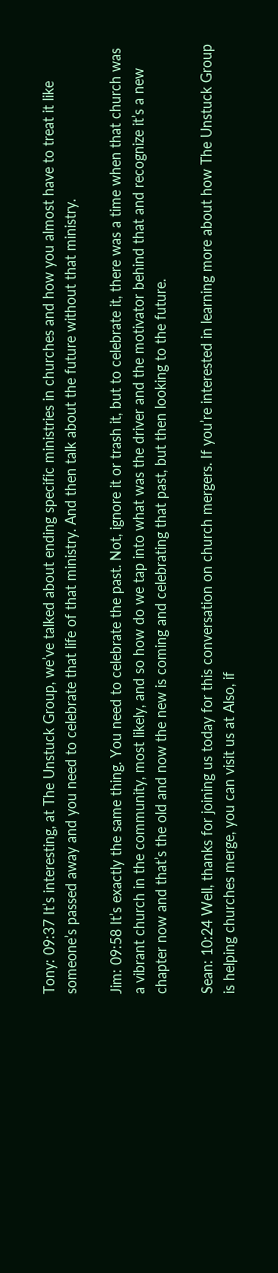Tony: 09:37 It’s interesting, at The Unstuck Group, we’ve talked about ending specific ministries in churches and how you almost have to treat it like someone’s passed away and you need to celebrate that life of that ministry. And then talk about the future without that ministry.

Jim: 09:58 It’s exactly the same thing. You need to celebrate the past. Not, ignore it or trash it, but to celebrate it, there was a time when that church was a vibrant church in the community, most likely, and so how do we tap into what was the driver and the motivator behind that and recognize it’s a new chapter now and that’s the old and now the new is coming and celebrating that past, but then looking to the future.

Sean: 10:24 Well, thanks for joining us today for this conversation on church mergers. If you’re interested in learning more about how The Unstuck Group is helping churches merge, you can visit us at Also, if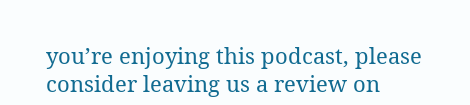you’re enjoying this podcast, please consider leaving us a review on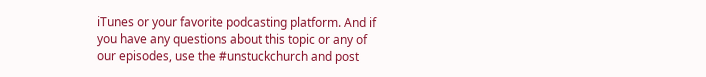iTunes or your favorite podcasting platform. And if you have any questions about this topic or any of our episodes, use the #unstuckchurch and post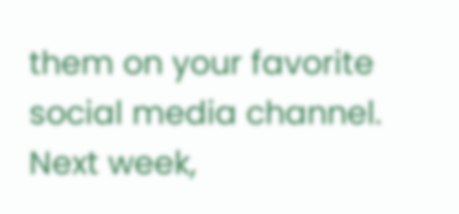them on your favorite social media channel. Next week,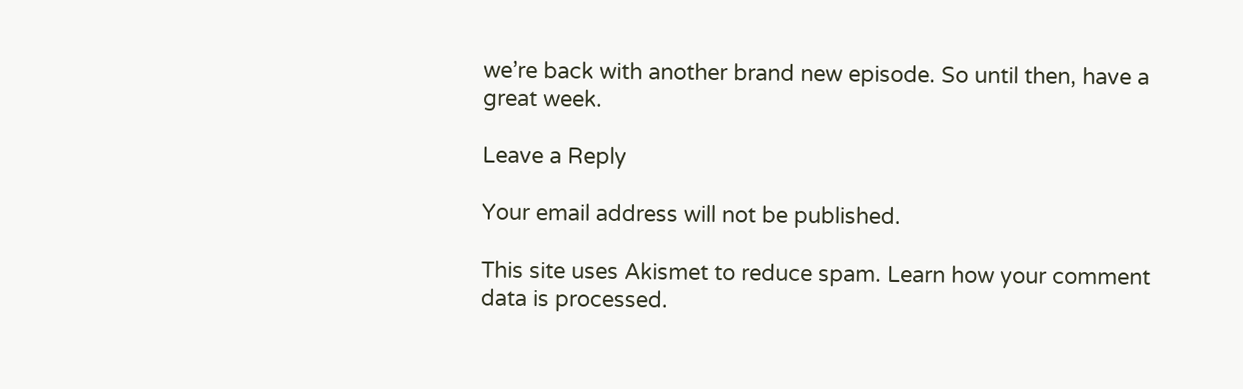we’re back with another brand new episode. So until then, have a great week.

Leave a Reply

Your email address will not be published.

This site uses Akismet to reduce spam. Learn how your comment data is processed.